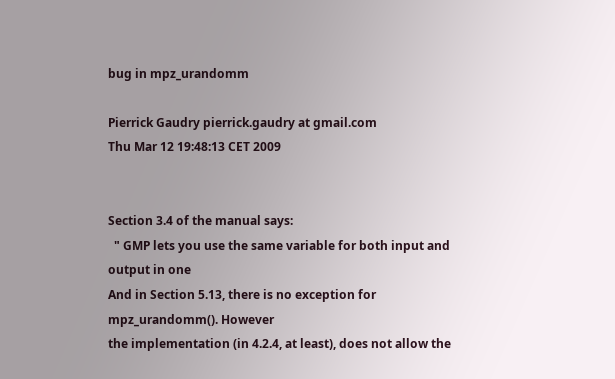bug in mpz_urandomm

Pierrick Gaudry pierrick.gaudry at gmail.com
Thu Mar 12 19:48:13 CET 2009


Section 3.4 of the manual says:
  " GMP lets you use the same variable for both input and output in one
And in Section 5.13, there is no exception for mpz_urandomm(). However
the implementation (in 4.2.4, at least), does not allow the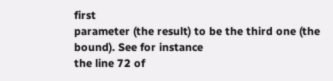first
parameter (the result) to be the third one (the bound). See for instance
the line 72 of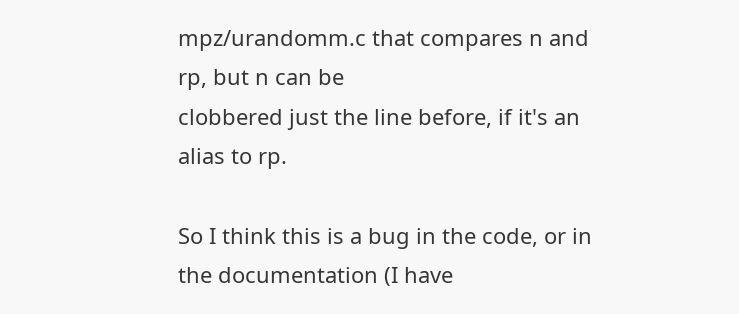mpz/urandomm.c that compares n and rp, but n can be
clobbered just the line before, if it's an alias to rp.

So I think this is a bug in the code, or in the documentation (I have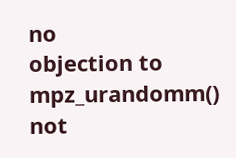no
objection to mpz_urandomm() not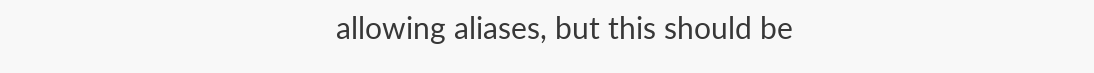allowing aliases, but this should be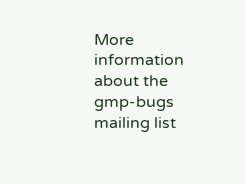More information about the gmp-bugs mailing list